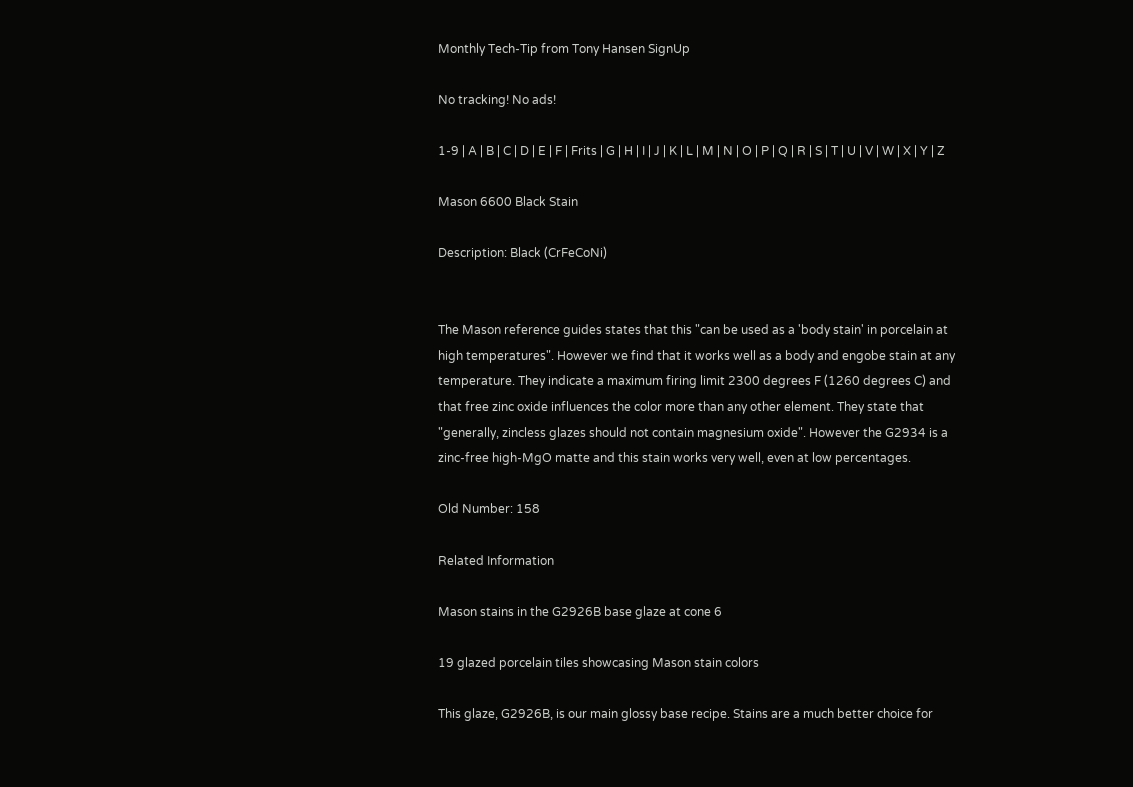Monthly Tech-Tip from Tony Hansen SignUp

No tracking! No ads!

1-9 | A | B | C | D | E | F | Frits | G | H | I | J | K | L | M | N | O | P | Q | R | S | T | U | V | W | X | Y | Z

Mason 6600 Black Stain

Description: Black (CrFeCoNi)


The Mason reference guides states that this "can be used as a 'body stain' in porcelain at high temperatures". However we find that it works well as a body and engobe stain at any temperature. They indicate a maximum firing limit 2300 degrees F (1260 degrees C) and that free zinc oxide influences the color more than any other element. They state that "generally, zincless glazes should not contain magnesium oxide". However the G2934 is a zinc-free high-MgO matte and this stain works very well, even at low percentages.

Old Number: 158

Related Information

Mason stains in the G2926B base glaze at cone 6

19 glazed porcelain tiles showcasing Mason stain colors

This glaze, G2926B, is our main glossy base recipe. Stains are a much better choice for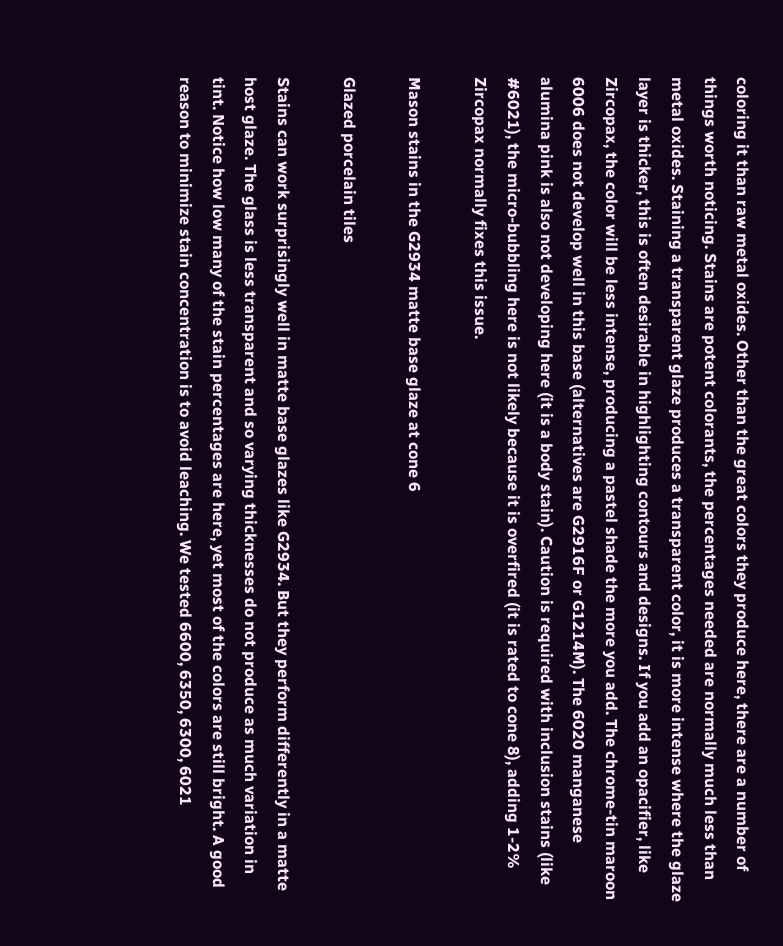coloring it than raw metal oxides. Other than the great colors they produce here, there are a number of things worth noticing. Stains are potent colorants, the percentages needed are normally much less than metal oxides. Staining a transparent glaze produces a transparent color, it is more intense where the glaze layer is thicker, this is often desirable in highlighting contours and designs. If you add an opacifier, like Zircopax, the color will be less intense, producing a pastel shade the more you add. The chrome-tin maroon 6006 does not develop well in this base (alternatives are G2916F or G1214M). The 6020 manganese alumina pink is also not developing here (it is a body stain). Caution is required with inclusion stains (like #6021), the micro-bubbling here is not likely because it is overfired (it is rated to cone 8), adding 1-2% Zircopax normally fixes this issue.

Mason stains in the G2934 matte base glaze at cone 6

Glazed porcelain tiles

Stains can work surprisingly well in matte base glazes like G2934. But they perform differently in a matte host glaze. The glass is less transparent and so varying thicknesses do not produce as much variation in tint. Notice how low many of the stain percentages are here, yet most of the colors are still bright. A good reason to minimize stain concentration is to avoid leaching. We tested 6600, 6350, 6300, 6021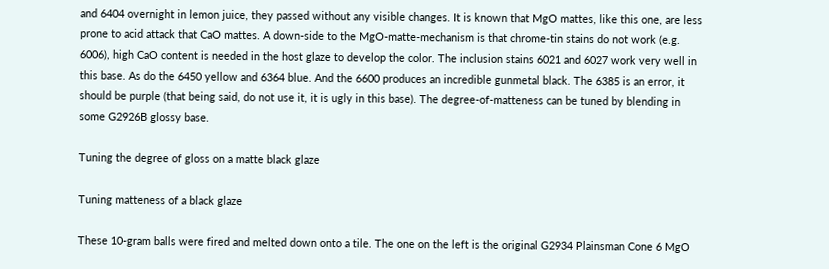and 6404 overnight in lemon juice, they passed without any visible changes. It is known that MgO mattes, like this one, are less prone to acid attack that CaO mattes. A down-side to the MgO-matte-mechanism is that chrome-tin stains do not work (e.g. 6006), high CaO content is needed in the host glaze to develop the color. The inclusion stains 6021 and 6027 work very well in this base. As do the 6450 yellow and 6364 blue. And the 6600 produces an incredible gunmetal black. The 6385 is an error, it should be purple (that being said, do not use it, it is ugly in this base). The degree-of-matteness can be tuned by blending in some G2926B glossy base.

Tuning the degree of gloss on a matte black glaze

Tuning matteness of a black glaze

These 10-gram balls were fired and melted down onto a tile. The one on the left is the original G2934 Plainsman Cone 6 MgO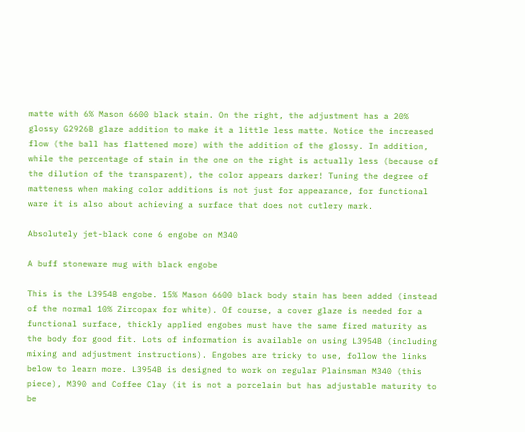matte with 6% Mason 6600 black stain. On the right, the adjustment has a 20% glossy G2926B glaze addition to make it a little less matte. Notice the increased flow (the ball has flattened more) with the addition of the glossy. In addition, while the percentage of stain in the one on the right is actually less (because of the dilution of the transparent), the color appears darker! Tuning the degree of matteness when making color additions is not just for appearance, for functional ware it is also about achieving a surface that does not cutlery mark.

Absolutely jet-black cone 6 engobe on M340

A buff stoneware mug with black engobe

This is the L3954B engobe. 15% Mason 6600 black body stain has been added (instead of the normal 10% Zircopax for white). Of course, a cover glaze is needed for a functional surface, thickly applied engobes must have the same fired maturity as the body for good fit. Lots of information is available on using L3954B (including mixing and adjustment instructions). Engobes are tricky to use, follow the links below to learn more. L3954B is designed to work on regular Plainsman M340 (this piece), M390 and Coffee Clay (it is not a porcelain but has adjustable maturity to be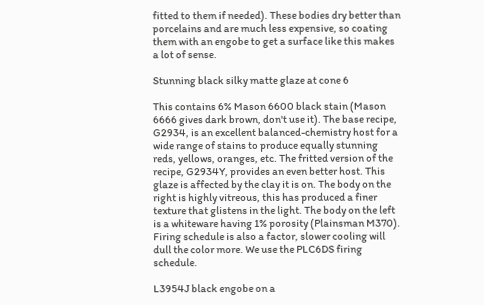fitted to them if needed). These bodies dry better than porcelains and are much less expensive, so coating them with an engobe to get a surface like this makes a lot of sense.

Stunning black silky matte glaze at cone 6

This contains 6% Mason 6600 black stain (Mason 6666 gives dark brown, don't use it). The base recipe, G2934, is an excellent balanced-chemistry host for a wide range of stains to produce equally stunning reds, yellows, oranges, etc. The fritted version of the recipe, G2934Y, provides an even better host. This glaze is affected by the clay it is on. The body on the right is highly vitreous, this has produced a finer texture that glistens in the light. The body on the left is a whiteware having 1% porosity (Plainsman M370). Firing schedule is also a factor, slower cooling will dull the color more. We use the PLC6DS firing schedule.

L3954J black engobe on a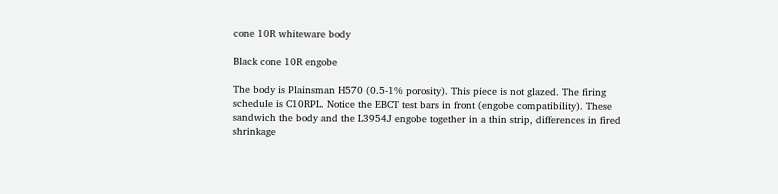cone 10R whiteware body

Black cone 10R engobe

The body is Plainsman H570 (0.5-1% porosity). This piece is not glazed. The firing schedule is C10RPL. Notice the EBCT test bars in front (engobe compatibility). These sandwich the body and the L3954J engobe together in a thin strip, differences in fired shrinkage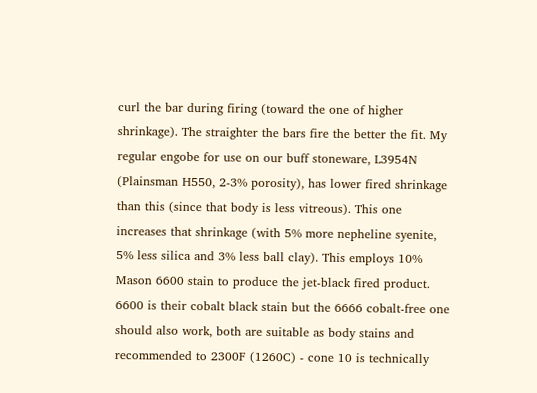curl the bar during firing (toward the one of higher shrinkage). The straighter the bars fire the better the fit. My regular engobe for use on our buff stoneware, L3954N (Plainsman H550, 2-3% porosity), has lower fired shrinkage than this (since that body is less vitreous). This one increases that shrinkage (with 5% more nepheline syenite, 5% less silica and 3% less ball clay). This employs 10% Mason 6600 stain to produce the jet-black fired product. 6600 is their cobalt black stain but the 6666 cobalt-free one should also work, both are suitable as body stains and recommended to 2300F (1260C) - cone 10 is technically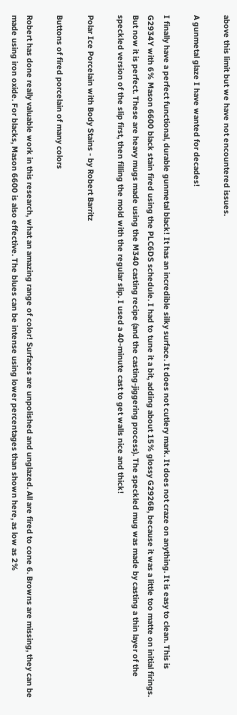above this limit but we have not encountered issues.

A gunmetal glaze I have wanted for decades!

I finally have a perfect functional, durable gunmetal black! It has an incredible silky surface. It does not cutlery mark. It does not craze on anything. It is easy to clean. This is G2934Y with 6% Mason 6600 black stain fired using the PLC6DS schedule. I had to tune it a bit, adding about 15% glossy G2926B, because it was a little too matte on initial firings. But now it is perfect. These are heavy mugs made using the M340 casting recipe (and the casting-jiggering process). The speckled mug was made by casting a thin layer of the speckled version of the slip first, then filling the mold with the regular slip. I used a 40-minute cast to get walls nice and thick!

Polar Ice Porcelain with Body Stains - by Robert Barritz

Buttons of fired porcelain of many colors

Robert has done really valuable work in this research, what an amazing range of color! Surfaces are unpolished and unglazed. All are fired to cone 6. Browns are missing, they can be made using iron oxide. For blacks, Mason 6600 is also effective. The blues can be intense using lower percentages than shown here, as low as 2%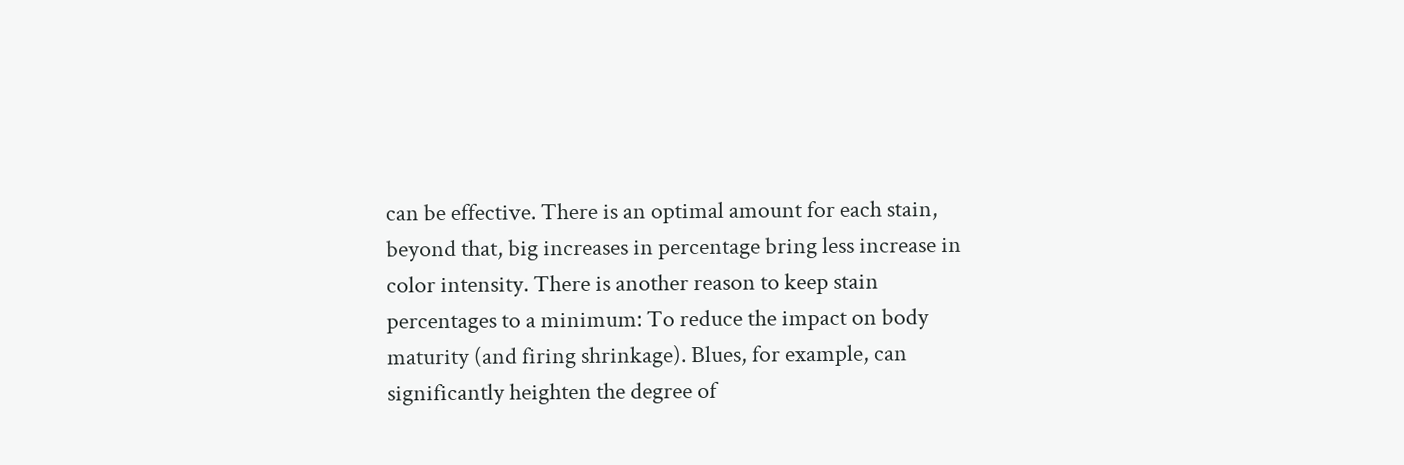can be effective. There is an optimal amount for each stain, beyond that, big increases in percentage bring less increase in color intensity. There is another reason to keep stain percentages to a minimum: To reduce the impact on body maturity (and firing shrinkage). Blues, for example, can significantly heighten the degree of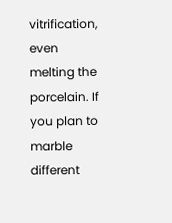vitrification, even melting the porcelain. If you plan to marble different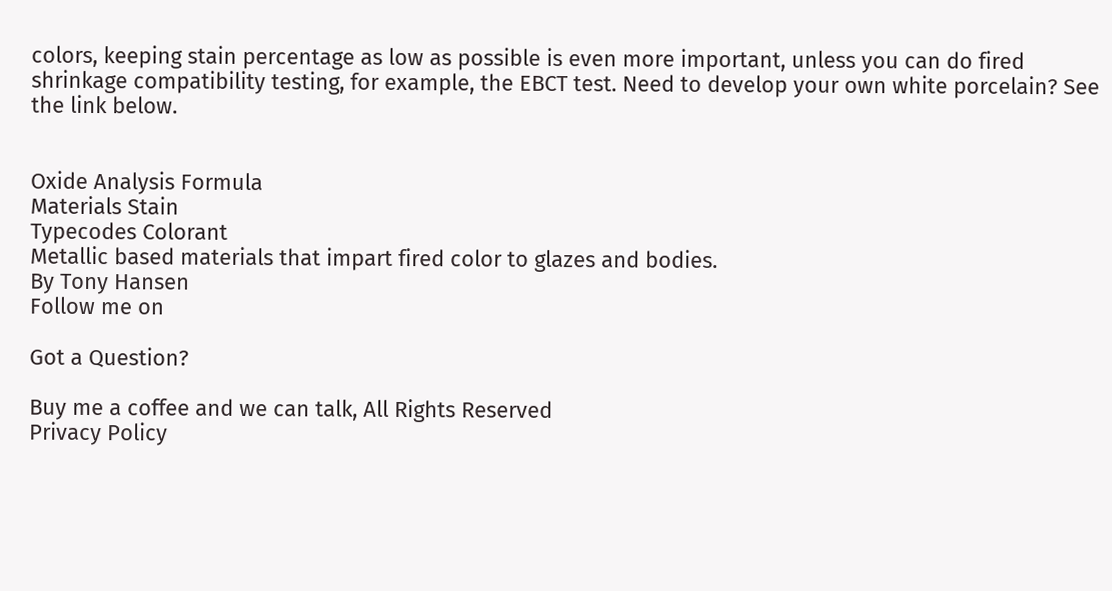colors, keeping stain percentage as low as possible is even more important, unless you can do fired shrinkage compatibility testing, for example, the EBCT test. Need to develop your own white porcelain? See the link below.


Oxide Analysis Formula
Materials Stain
Typecodes Colorant
Metallic based materials that impart fired color to glazes and bodies.
By Tony Hansen
Follow me on

Got a Question?

Buy me a coffee and we can talk, All Rights Reserved
Privacy Policy